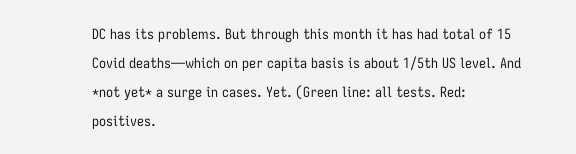DC has its problems. But through this month it has had total of 15 Covid deaths—which on per capita basis is about 1/5th US level. And *not yet* a surge in cases. Yet. (Green line: all tests. Red: positives.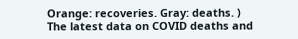Orange: recoveries. Gray: deaths. )
The latest data on COVID deaths and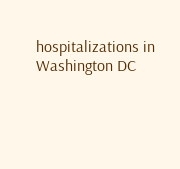hospitalizations in Washington DC